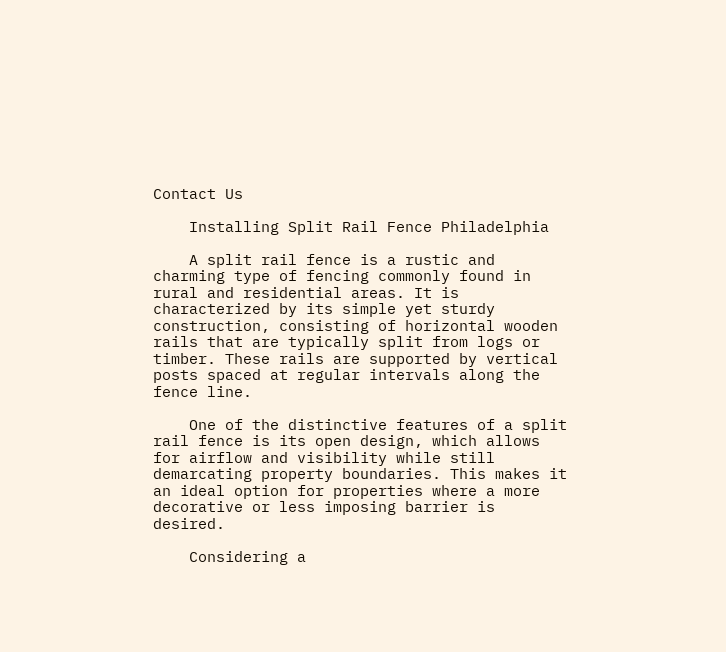Contact Us

    Installing Split Rail Fence Philadelphia

    A split rail fence is a rustic and charming type of fencing commonly found in rural and residential areas. It is characterized by its simple yet sturdy construction, consisting of horizontal wooden rails that are typically split from logs or timber. These rails are supported by vertical posts spaced at regular intervals along the fence line.

    One of the distinctive features of a split rail fence is its open design, which allows for airflow and visibility while still demarcating property boundaries. This makes it an ideal option for properties where a more decorative or less imposing barrier is desired.

    Considering a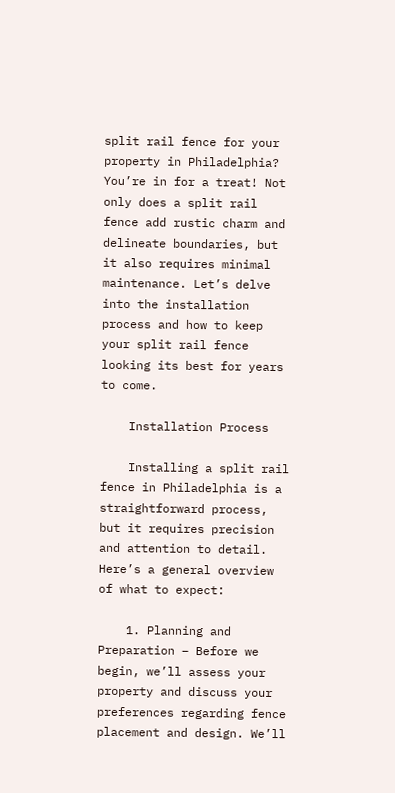split rail fence for your property in Philadelphia? You’re in for a treat! Not only does a split rail fence add rustic charm and delineate boundaries, but it also requires minimal maintenance. Let’s delve into the installation process and how to keep your split rail fence looking its best for years to come.

    Installation Process

    Installing a split rail fence in Philadelphia is a straightforward process, but it requires precision and attention to detail. Here’s a general overview of what to expect:

    1. Planning and Preparation – Before we begin, we’ll assess your property and discuss your preferences regarding fence placement and design. We’ll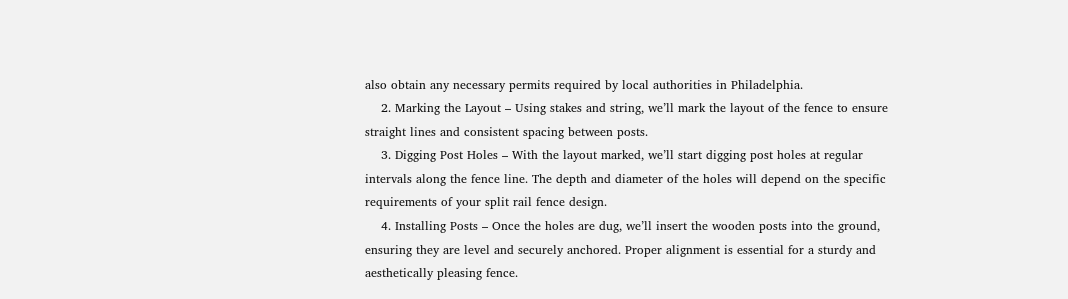also obtain any necessary permits required by local authorities in Philadelphia.
    2. Marking the Layout – Using stakes and string, we’ll mark the layout of the fence to ensure straight lines and consistent spacing between posts.
    3. Digging Post Holes – With the layout marked, we’ll start digging post holes at regular intervals along the fence line. The depth and diameter of the holes will depend on the specific requirements of your split rail fence design.
    4. Installing Posts – Once the holes are dug, we’ll insert the wooden posts into the ground, ensuring they are level and securely anchored. Proper alignment is essential for a sturdy and aesthetically pleasing fence.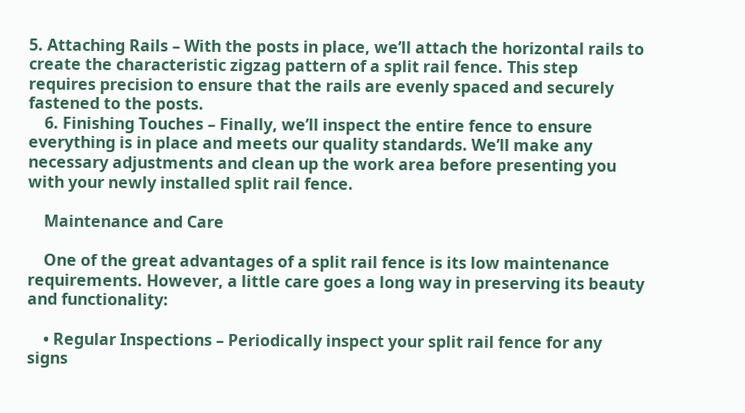5. Attaching Rails – With the posts in place, we’ll attach the horizontal rails to create the characteristic zigzag pattern of a split rail fence. This step requires precision to ensure that the rails are evenly spaced and securely fastened to the posts.
    6. Finishing Touches – Finally, we’ll inspect the entire fence to ensure everything is in place and meets our quality standards. We’ll make any necessary adjustments and clean up the work area before presenting you with your newly installed split rail fence.

    Maintenance and Care

    One of the great advantages of a split rail fence is its low maintenance requirements. However, a little care goes a long way in preserving its beauty and functionality:

    • Regular Inspections – Periodically inspect your split rail fence for any signs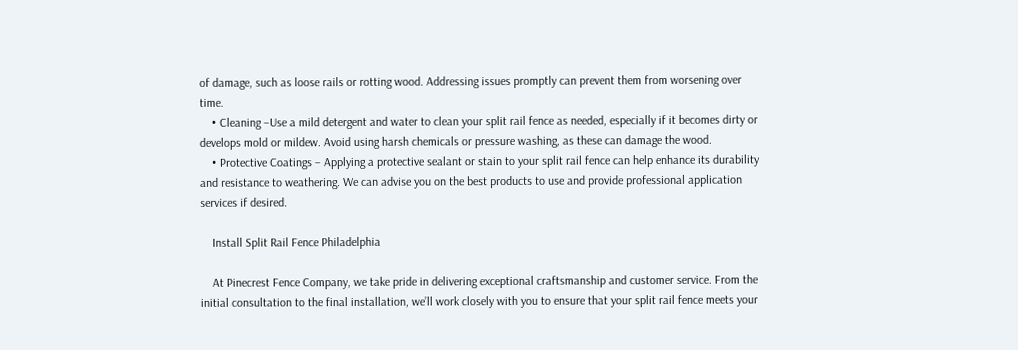of damage, such as loose rails or rotting wood. Addressing issues promptly can prevent them from worsening over time.
    • Cleaning –Use a mild detergent and water to clean your split rail fence as needed, especially if it becomes dirty or develops mold or mildew. Avoid using harsh chemicals or pressure washing, as these can damage the wood.
    • Protective Coatings – Applying a protective sealant or stain to your split rail fence can help enhance its durability and resistance to weathering. We can advise you on the best products to use and provide professional application services if desired.

    Install Split Rail Fence Philadelphia

    At Pinecrest Fence Company, we take pride in delivering exceptional craftsmanship and customer service. From the initial consultation to the final installation, we’ll work closely with you to ensure that your split rail fence meets your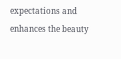expectations and enhances the beauty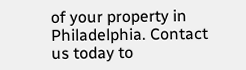of your property in Philadelphia. Contact us today to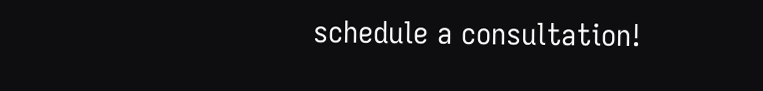schedule a consultation!